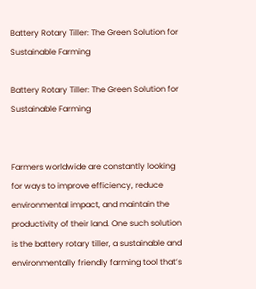Battery Rotary Tiller: The Green Solution for Sustainable Farming

Battery Rotary Tiller: The Green Solution for Sustainable Farming


Farmers worldwide are constantly looking for ways to improve efficiency, reduce environmental impact, and maintain the productivity of their land. One such solution is the battery rotary tiller, a sustainable and environmentally friendly farming tool that’s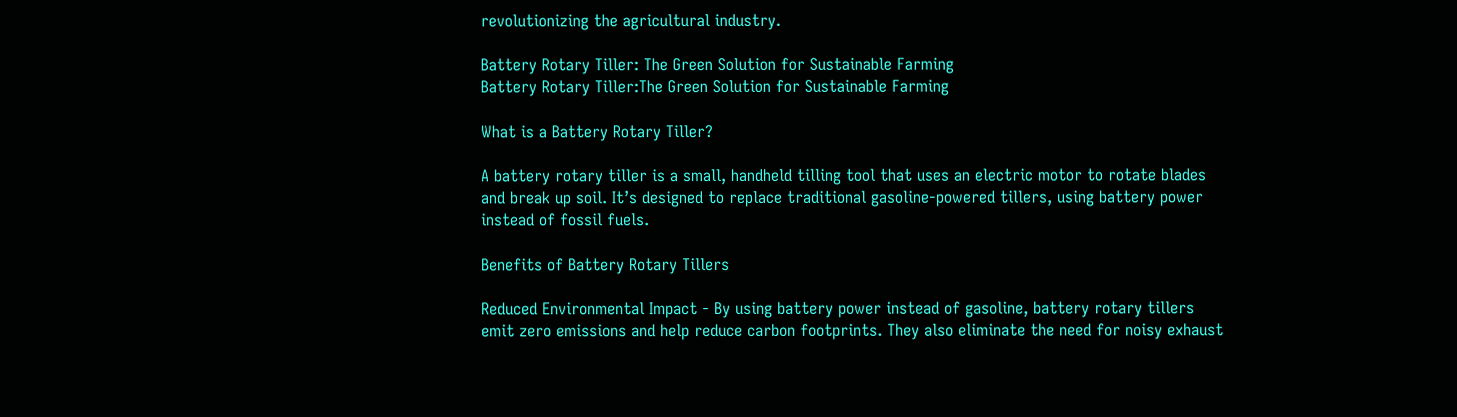revolutionizing the agricultural industry.

Battery Rotary Tiller: The Green Solution for Sustainable Farming
Battery Rotary Tiller:The Green Solution for Sustainable Farming

What is a Battery Rotary Tiller?

A battery rotary tiller is a small, handheld tilling tool that uses an electric motor to rotate blades and break up soil. It’s designed to replace traditional gasoline-powered tillers, using battery power instead of fossil fuels.

Benefits of Battery Rotary Tillers

Reduced Environmental Impact - By using battery power instead of gasoline, battery rotary tillers emit zero emissions and help reduce carbon footprints. They also eliminate the need for noisy exhaust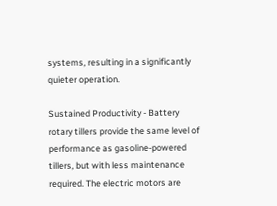systems, resulting in a significantly quieter operation.

Sustained Productivity - Battery rotary tillers provide the same level of performance as gasoline-powered tillers, but with less maintenance required. The electric motors are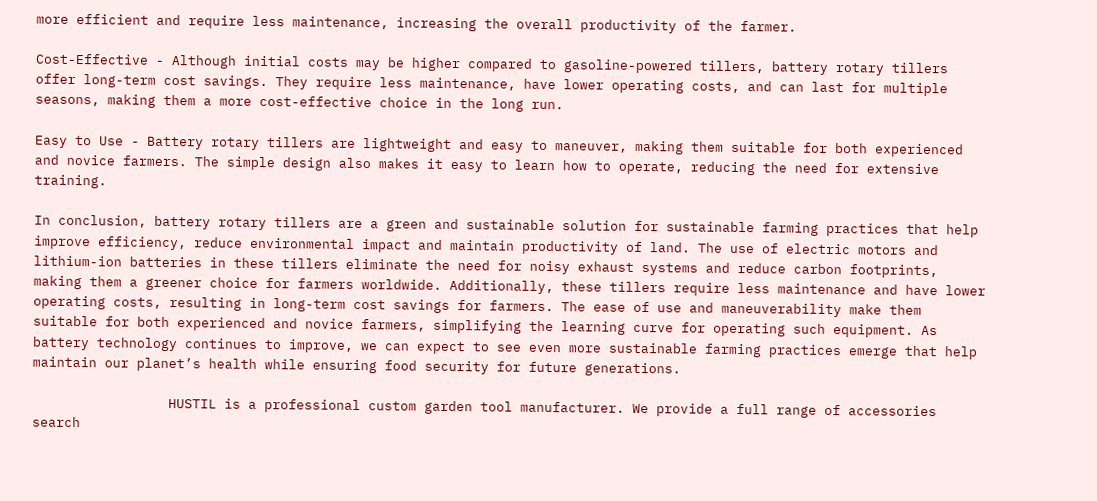more efficient and require less maintenance, increasing the overall productivity of the farmer.

Cost-Effective - Although initial costs may be higher compared to gasoline-powered tillers, battery rotary tillers offer long-term cost savings. They require less maintenance, have lower operating costs, and can last for multiple seasons, making them a more cost-effective choice in the long run.

Easy to Use - Battery rotary tillers are lightweight and easy to maneuver, making them suitable for both experienced and novice farmers. The simple design also makes it easy to learn how to operate, reducing the need for extensive training.

In conclusion, battery rotary tillers are a green and sustainable solution for sustainable farming practices that help improve efficiency, reduce environmental impact and maintain productivity of land. The use of electric motors and lithium-ion batteries in these tillers eliminate the need for noisy exhaust systems and reduce carbon footprints, making them a greener choice for farmers worldwide. Additionally, these tillers require less maintenance and have lower operating costs, resulting in long-term cost savings for farmers. The ease of use and maneuverability make them suitable for both experienced and novice farmers, simplifying the learning curve for operating such equipment. As battery technology continues to improve, we can expect to see even more sustainable farming practices emerge that help maintain our planet’s health while ensuring food security for future generations.

                 HUSTIL is a professional custom garden tool manufacturer. We provide a full range of accessories search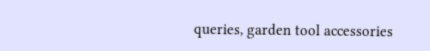queries, garden tool accessories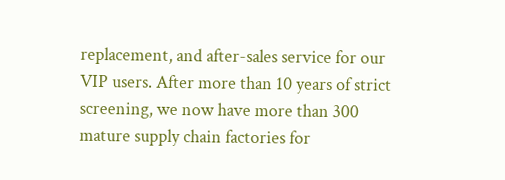replacement, and after-sales service for our VIP users. After more than 10 years of strict screening, we now have more than 300 mature supply chain factories for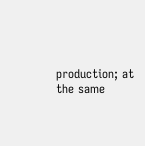production; at the same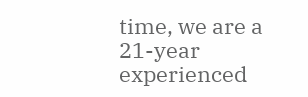time, we are a 21-year experienced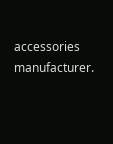accessories manufacturer.